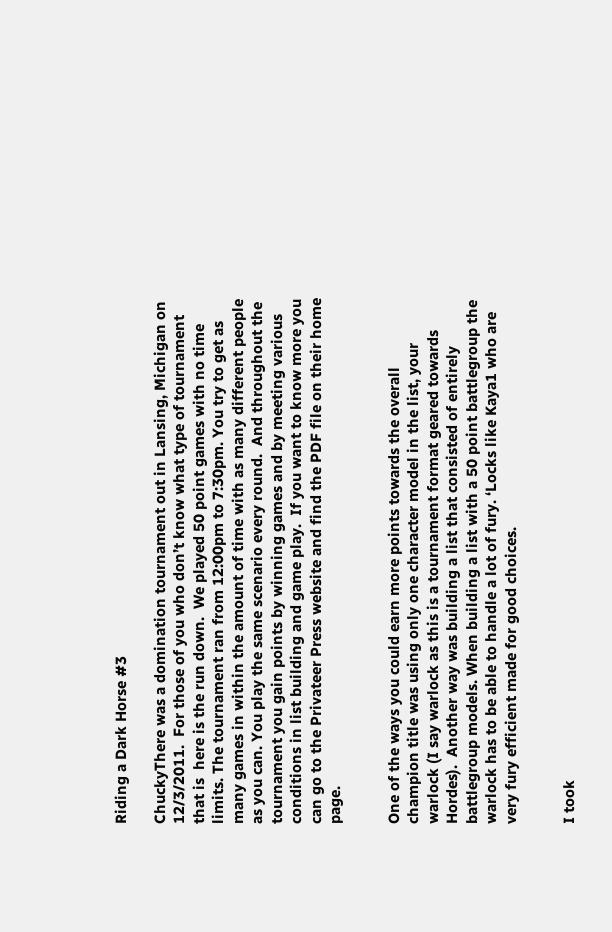Riding a Dark Horse #3

ChuckyThere was a domination tournament out in Lansing, Michigan on 12/3/2011.  For those of you who don’t know what type of tournament that is  here is the run down.  We played 50 point games with no time limits. The tournament ran from 12:00pm to 7:30pm. You try to get as many games in within the amount of time with as many different people as you can. You play the same scenario every round.  And throughout the tournament you gain points by winning games and by meeting various conditions in list building and game play.  If you want to know more you can go to the Privateer Press website and find the PDF file on their home page.


One of the ways you could earn more points towards the overall champion title was using only one character model in the list, your warlock (I say warlock as this is a tournament format geared towards Hordes).  Another way was building a list that consisted of entirely battlegroup models. When building a list with a 50 point battlegroup the warlock has to be able to handle a lot of fury. ‘Locks like Kaya1 who are very fury efficient made for good choices.


I took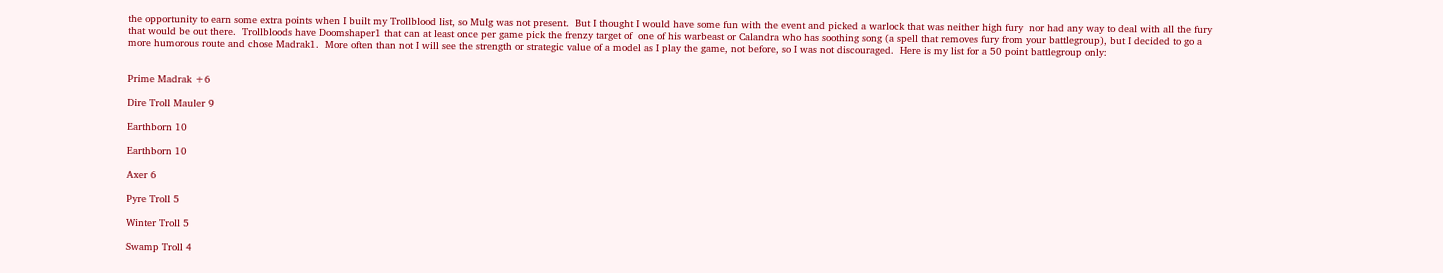the opportunity to earn some extra points when I built my Trollblood list, so Mulg was not present.  But I thought I would have some fun with the event and picked a warlock that was neither high fury  nor had any way to deal with all the fury that would be out there.  Trollbloods have Doomshaper1 that can at least once per game pick the frenzy target of  one of his warbeast or Calandra who has soothing song (a spell that removes fury from your battlegroup), but I decided to go a more humorous route and chose Madrak1.  More often than not I will see the strength or strategic value of a model as I play the game, not before, so I was not discouraged.  Here is my list for a 50 point battlegroup only:


Prime Madrak +6

Dire Troll Mauler 9

Earthborn 10

Earthborn 10

Axer 6

Pyre Troll 5

Winter Troll 5

Swamp Troll 4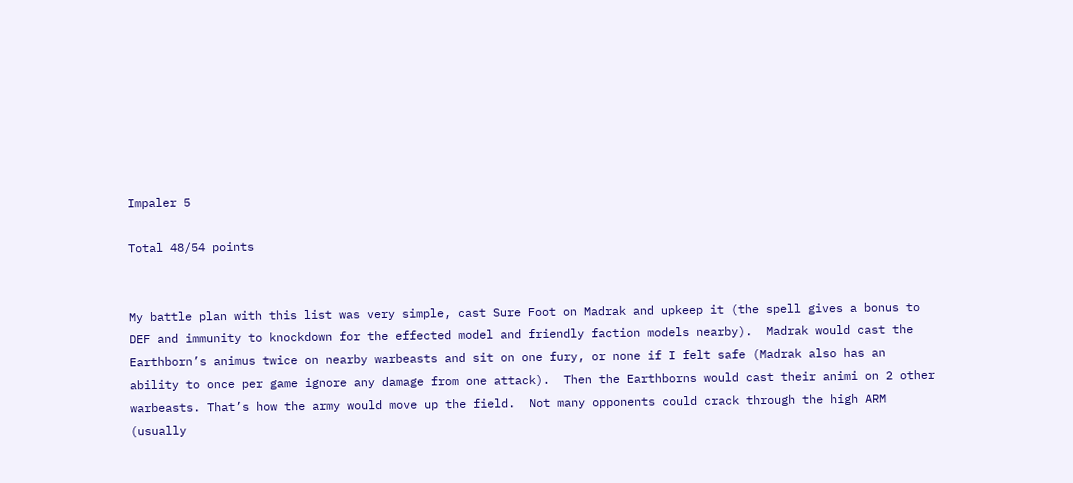Impaler 5

Total 48/54 points


My battle plan with this list was very simple, cast Sure Foot on Madrak and upkeep it (the spell gives a bonus to DEF and immunity to knockdown for the effected model and friendly faction models nearby).  Madrak would cast the Earthborn’s animus twice on nearby warbeasts and sit on one fury, or none if I felt safe (Madrak also has an ability to once per game ignore any damage from one attack).  Then the Earthborns would cast their animi on 2 other warbeasts. That’s how the army would move up the field.  Not many opponents could crack through the high ARM (usually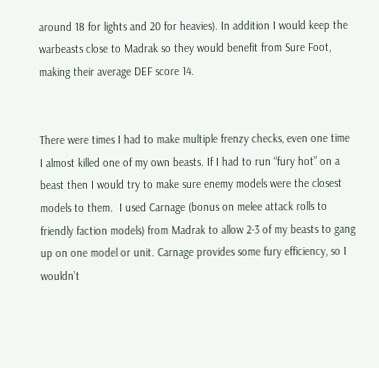around 18 for lights and 20 for heavies). In addition I would keep the warbeasts close to Madrak so they would benefit from Sure Foot, making their average DEF score 14.


There were times I had to make multiple frenzy checks, even one time I almost killed one of my own beasts. If I had to run “fury hot” on a beast then I would try to make sure enemy models were the closest models to them.  I used Carnage (bonus on melee attack rolls to friendly faction models) from Madrak to allow 2-3 of my beasts to gang up on one model or unit. Carnage provides some fury efficiency, so I wouldn’t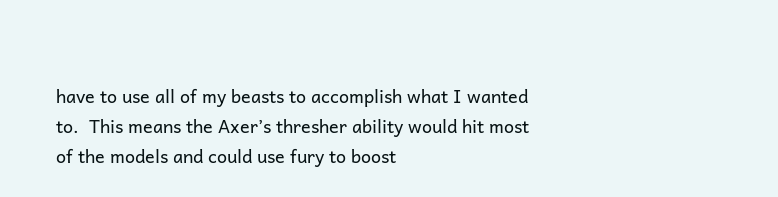have to use all of my beasts to accomplish what I wanted to.  This means the Axer’s thresher ability would hit most of the models and could use fury to boost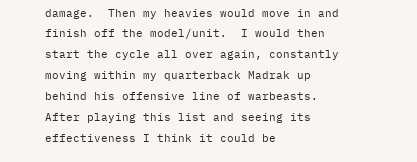damage.  Then my heavies would move in and finish off the model/unit.  I would then start the cycle all over again, constantly moving within my quarterback Madrak up behind his offensive line of warbeasts.  After playing this list and seeing its effectiveness I think it could be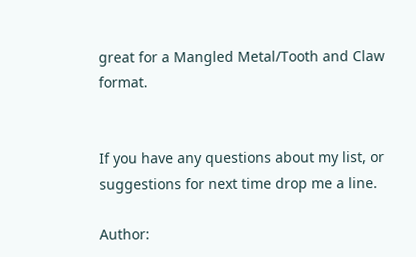great for a Mangled Metal/Tooth and Claw format.


If you have any questions about my list, or suggestions for next time drop me a line.

Author: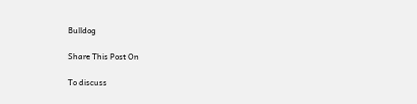Bulldog

Share This Post On

To discuss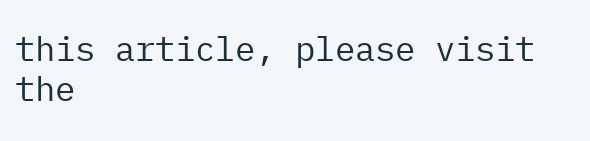this article, please visit the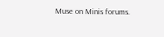Muse on Minis forums.